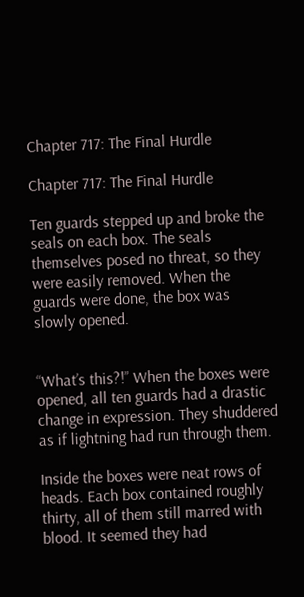Chapter 717: The Final Hurdle

Chapter 717: The Final Hurdle

Ten guards stepped up and broke the seals on each box. The seals themselves posed no threat, so they were easily removed. When the guards were done, the box was slowly opened.


“What’s this?!” When the boxes were opened, all ten guards had a drastic change in expression. They shuddered as if lightning had run through them.

Inside the boxes were neat rows of heads. Each box contained roughly thirty, all of them still marred with blood. It seemed they had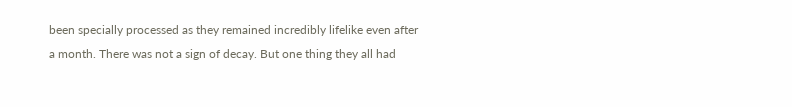been specially processed as they remained incredibly lifelike even after a month. There was not a sign of decay. But one thing they all had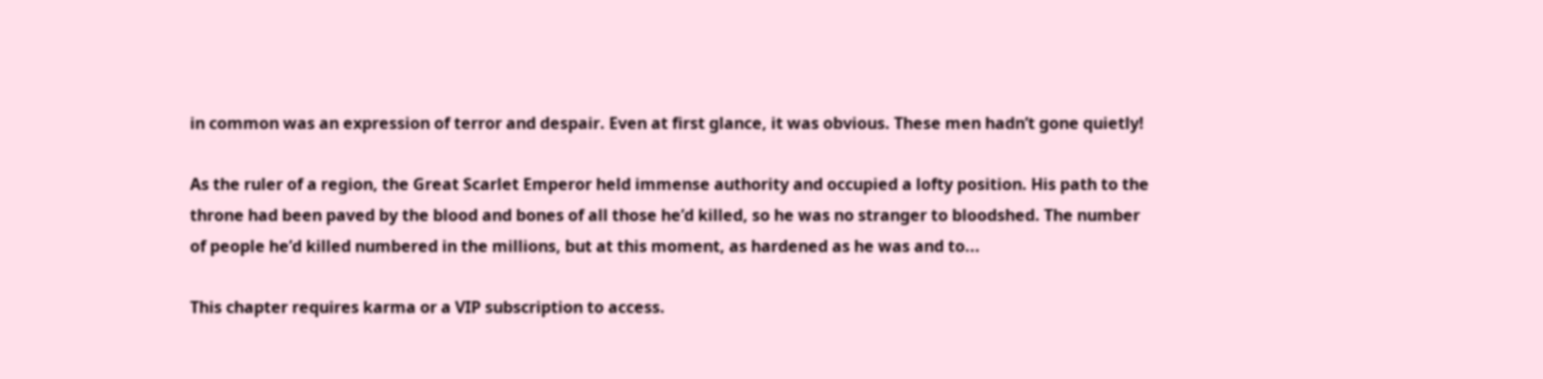in common was an expression of terror and despair. Even at first glance, it was obvious. These men hadn’t gone quietly!

As the ruler of a region, the Great Scarlet Emperor held immense authority and occupied a lofty position. His path to the throne had been paved by the blood and bones of all those he’d killed, so he was no stranger to bloodshed. The number of people he’d killed numbered in the millions, but at this moment, as hardened as he was and to...

This chapter requires karma or a VIP subscription to access.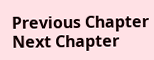Previous Chapter Next Chapter